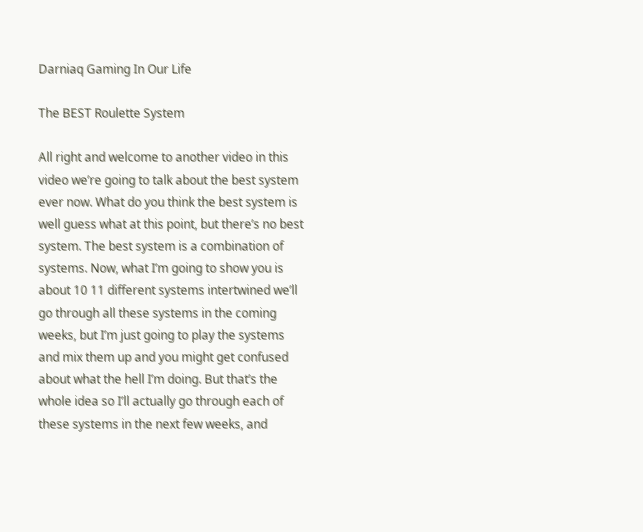Darniaq Gaming In Our Life

The BEST Roulette System

All right and welcome to another video in this video we’re going to talk about the best system ever now. What do you think the best system is well guess what at this point, but there’s no best system. The best system is a combination of systems. Now, what I’m going to show you is about 10 11 different systems intertwined we’ll go through all these systems in the coming weeks, but I’m just going to play the systems and mix them up and you might get confused about what the hell I’m doing. But that’s the whole idea so I’ll actually go through each of these systems in the next few weeks, and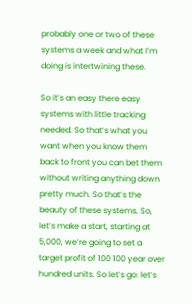probably one or two of these systems a week and what I’m doing is intertwining these.

So it’s an easy there easy systems with little tracking needed. So that’s what you want when you know them back to front you can bet them without writing anything down pretty much. So that’s the beauty of these systems. So, let’s make a start, starting at 5,000, we’re going to set a target profit of 100 100 year over hundred units. So let’s go: let’s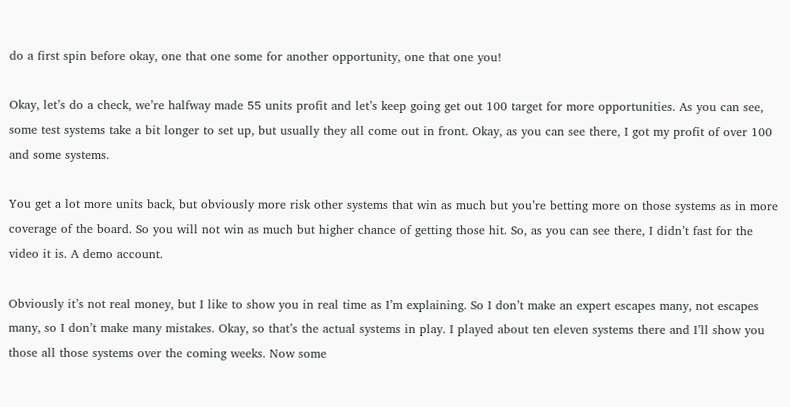do a first spin before okay, one that one some for another opportunity, one that one you!

Okay, let’s do a check, we’re halfway made 55 units profit and let’s keep going get out 100 target for more opportunities. As you can see, some test systems take a bit longer to set up, but usually they all come out in front. Okay, as you can see there, I got my profit of over 100 and some systems.

You get a lot more units back, but obviously more risk other systems that win as much but you’re betting more on those systems as in more coverage of the board. So you will not win as much but higher chance of getting those hit. So, as you can see there, I didn’t fast for the video it is. A demo account.

Obviously it’s not real money, but I like to show you in real time as I’m explaining. So I don’t make an expert escapes many, not escapes many, so I don’t make many mistakes. Okay, so that’s the actual systems in play. I played about ten eleven systems there and I’ll show you those all those systems over the coming weeks. Now some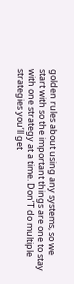golden rules about using any systems, so we start with so the important things are one to stay with one strategy at a time. Don’T do multiple strategies you’ll get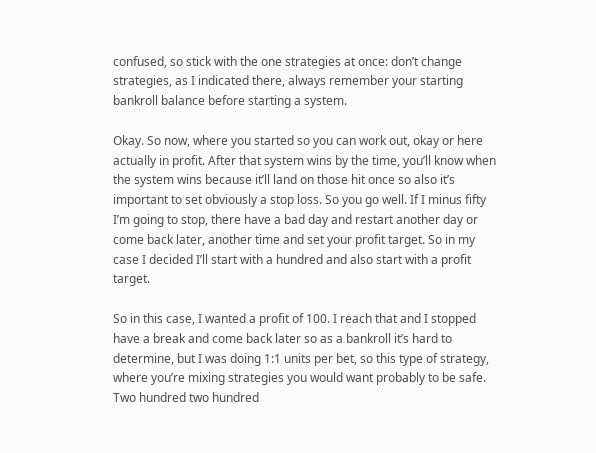confused, so stick with the one strategies at once: don’t change strategies, as I indicated there, always remember your starting bankroll balance before starting a system.

Okay. So now, where you started so you can work out, okay or here actually in profit. After that system wins by the time, you’ll know when the system wins because it’ll land on those hit once so also it’s important to set obviously a stop loss. So you go well. If I minus fifty I’m going to stop, there have a bad day and restart another day or come back later, another time and set your profit target. So in my case I decided I’ll start with a hundred and also start with a profit target.

So in this case, I wanted a profit of 100. I reach that and I stopped have a break and come back later so as a bankroll it’s hard to determine, but I was doing 1:1 units per bet, so this type of strategy, where you’re mixing strategies you would want probably to be safe. Two hundred two hundred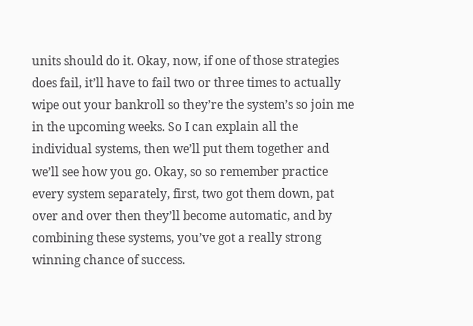units should do it. Okay, now, if one of those strategies does fail, it’ll have to fail two or three times to actually wipe out your bankroll so they’re the system’s so join me in the upcoming weeks. So I can explain all the individual systems, then we’ll put them together and we’ll see how you go. Okay, so so remember practice every system separately, first, two got them down, pat over and over then they’ll become automatic, and by combining these systems, you’ve got a really strong winning chance of success.